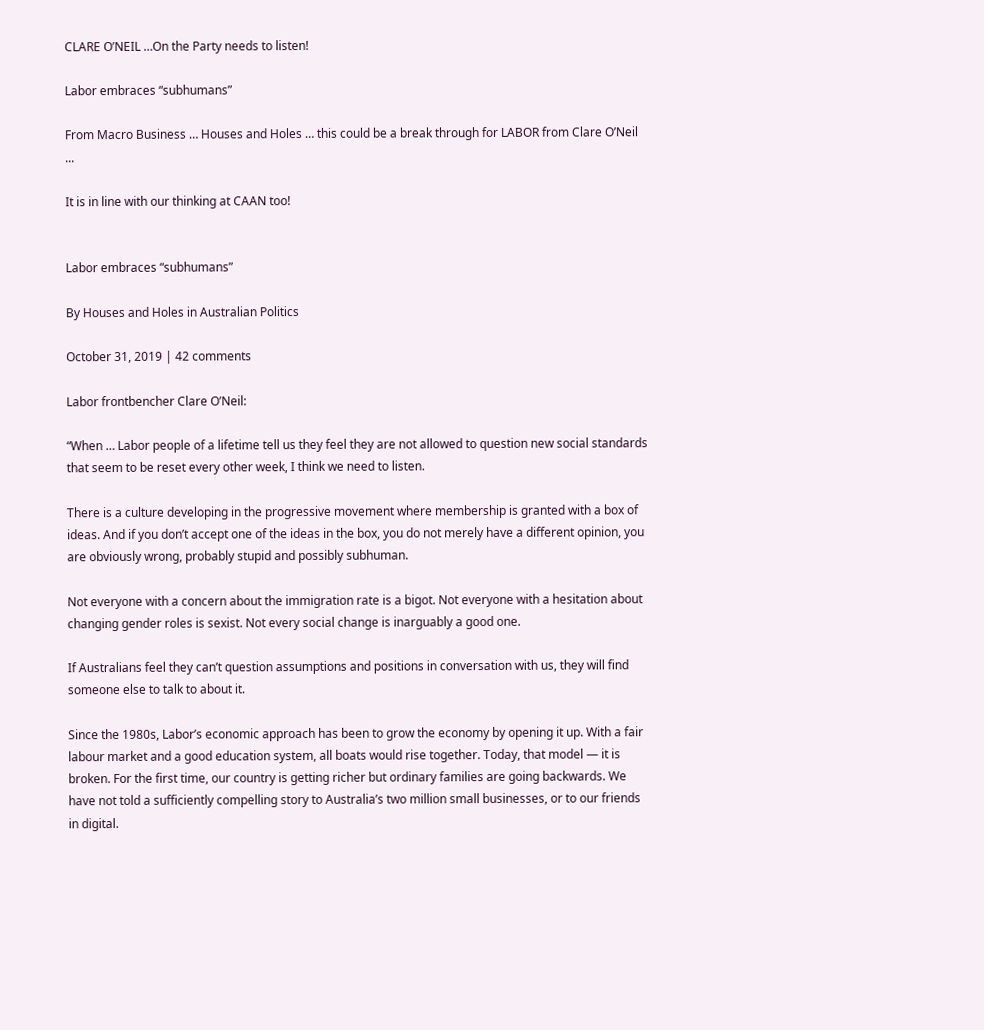CLARE O’NEIL …On the Party needs to listen!

Labor embraces “subhumans”

From Macro Business … Houses and Holes … this could be a break through for LABOR from Clare O’Neil ...

It is in line with our thinking at CAAN too!


Labor embraces “subhumans”

By Houses and Holes in Australian Politics

October 31, 2019 | 42 comments

Labor frontbencher Clare O’Neil:

“When … Labor people of a lifetime tell us they feel they are not allowed to question new social standards that seem to be reset every other week, I think we need to listen.

There is a culture developing in the progressive movement where membership is granted with a box of ideas. And if you don’t accept one of the ideas in the box, you do not merely have a different opinion, you are obviously wrong, probably stupid and possibly subhuman.

Not everyone with a concern about the immigration rate is a bigot. Not everyone with a hesitation about changing gender roles is sexist. Not every social change is inarguably a good one.

If Australians feel they can’t question assumptions and positions in conversation with us, they will find someone else to talk to about it.

Since the 1980s, Labor’s economic approach has been to grow the economy by opening it up. With a fair labour market and a good education system, all boats would rise together. Today, that model — it is broken. For the first time, our country is getting richer but ordinary families are going backwards. We have not told a sufficiently compelling story to Australia’s two million small businesses, or to our friends in digital.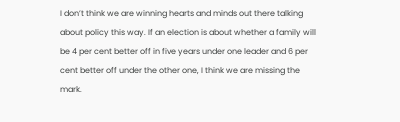I don’t think we are winning hearts and minds out there talking about policy this way. If an election is about whether a family will be 4 per cent better off in five years under one leader and 6 per cent better off under the other one, I think we are missing the mark.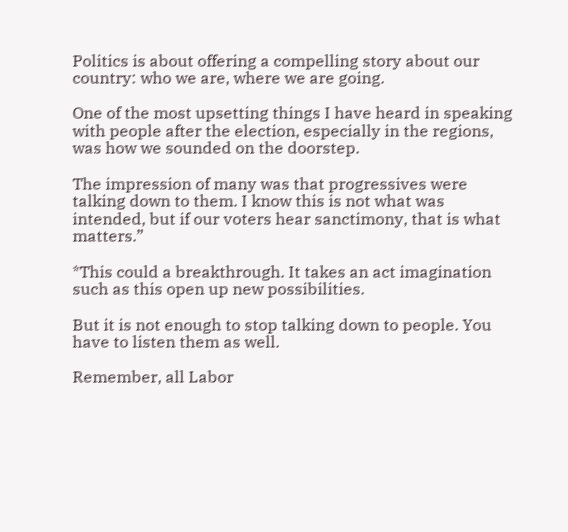Politics is about offering a compelling story about our country: who we are, where we are going.

One of the most upsetting things I have heard in speaking with people after the election, especially in the regions, was how we sounded on the doorstep.

The impression of many was that progressives were talking down to them. I know this is not what was intended, but if our voters hear sanctimony, that is what matters.”

*This could a breakthrough. It takes an act imagination such as this open up new possibilities.

But it is not enough to stop talking down to people. You have to listen them as well.

Remember, all Labor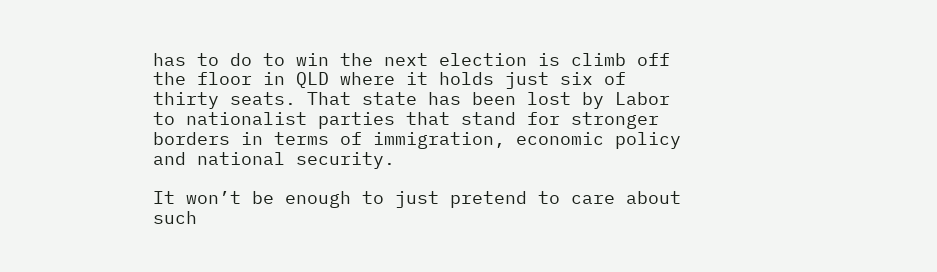has to do to win the next election is climb off the floor in QLD where it holds just six of thirty seats. That state has been lost by Labor to nationalist parties that stand for stronger borders in terms of immigration, economic policy and national security.

It won’t be enough to just pretend to care about such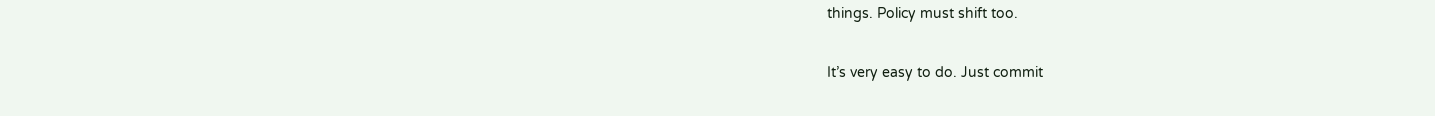things. Policy must shift too.

It’s very easy to do. Just commit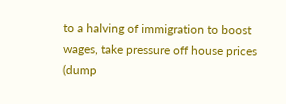to a halving of immigration to boost wages, take pressure off house prices (dump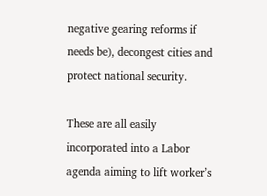negative gearing reforms if needs be), decongest cities and protect national security.

These are all easily incorporated into a Labor agenda aiming to lift worker’s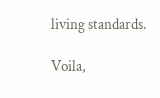living standards.

Voila,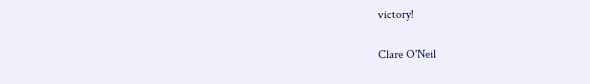victory!

Clare O'Neil